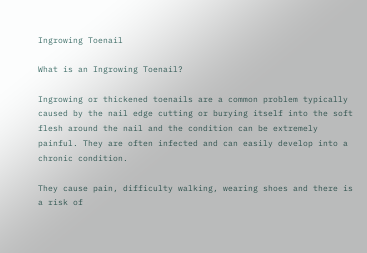Ingrowing Toenail

What is an Ingrowing Toenail?

Ingrowing or thickened toenails are a common problem typically caused by the nail edge cutting or burying itself into the soft flesh around the nail and the condition can be extremely painful. They are often infected and can easily develop into a chronic condition.

They cause pain, difficulty walking, wearing shoes and there is a risk of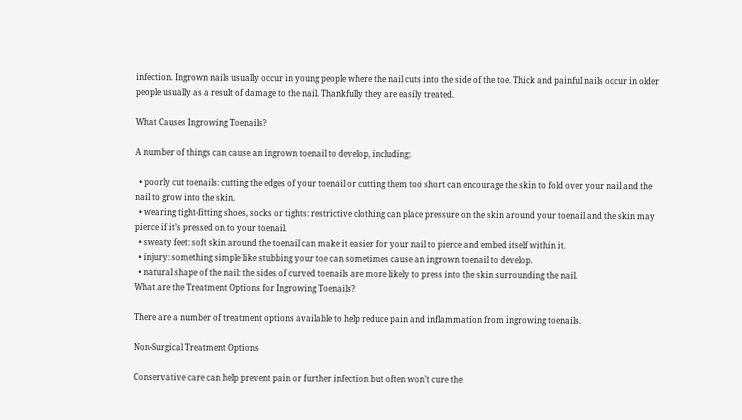infection. Ingrown nails usually occur in young people where the nail cuts into the side of the toe. Thick and painful nails occur in older people usually as a result of damage to the nail. Thankfully they are easily treated.

What Causes Ingrowing Toenails?

A number of things can cause an ingrown toenail to develop, including:

  • poorly cut toenails: cutting the edges of your toenail or cutting them too short can encourage the skin to fold over your nail and the nail to grow into the skin.
  • wearing tight-fitting shoes, socks or tights: restrictive clothing can place pressure on the skin around your toenail and the skin may pierce if it’s pressed on to your toenail.
  • sweaty feet: soft skin around the toenail can make it easier for your nail to pierce and embed itself within it.
  • injury: something simple like stubbing your toe can sometimes cause an ingrown toenail to develop.
  • natural shape of the nail: the sides of curved toenails are more likely to press into the skin surrounding the nail.
What are the Treatment Options for Ingrowing Toenails?

There are a number of treatment options available to help reduce pain and inflammation from ingrowing toenails.

Non-Surgical Treatment Options

Conservative care can help prevent pain or further infection but often won’t cure the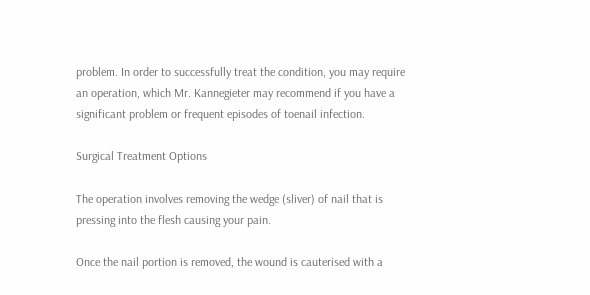problem. In order to successfully treat the condition, you may require an operation, which Mr. Kannegieter may recommend if you have a significant problem or frequent episodes of toenail infection.

Surgical Treatment Options

The operation involves removing the wedge (sliver) of nail that is pressing into the flesh causing your pain.

Once the nail portion is removed, the wound is cauterised with a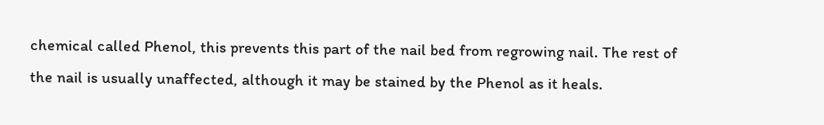chemical called Phenol, this prevents this part of the nail bed from regrowing nail. The rest of the nail is usually unaffected, although it may be stained by the Phenol as it heals.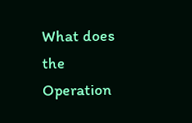What does the Operation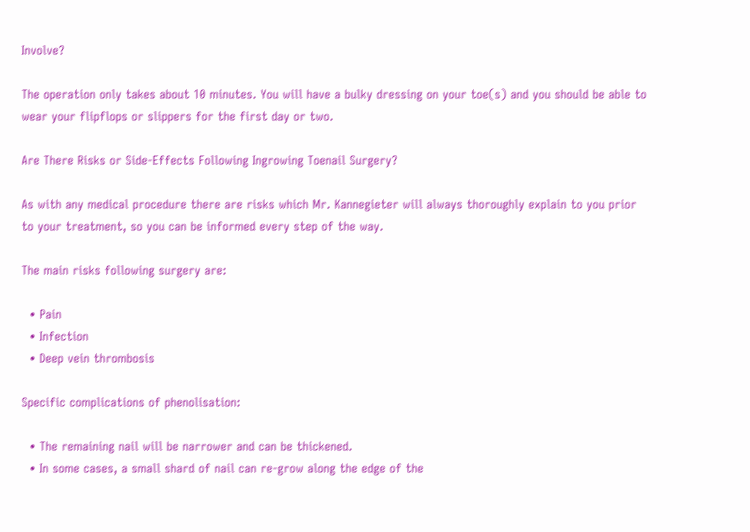Involve?

The operation only takes about 10 minutes. You will have a bulky dressing on your toe(s) and you should be able to wear your flipflops or slippers for the first day or two.

Are There Risks or Side-Effects Following Ingrowing Toenail Surgery?

As with any medical procedure there are risks which Mr. Kannegieter will always thoroughly explain to you prior to your treatment, so you can be informed every step of the way.

The main risks following surgery are:

  • Pain
  • Infection
  • Deep vein thrombosis

Specific complications of phenolisation:

  • The remaining nail will be narrower and can be thickened.
  • In some cases, a small shard of nail can re-grow along the edge of the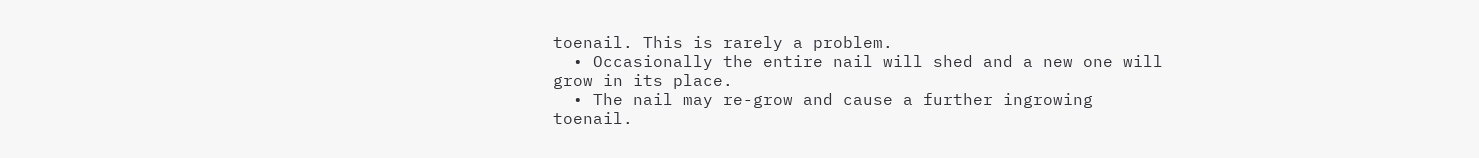toenail. This is rarely a problem.
  • Occasionally the entire nail will shed and a new one will grow in its place.
  • The nail may re-grow and cause a further ingrowing toenail.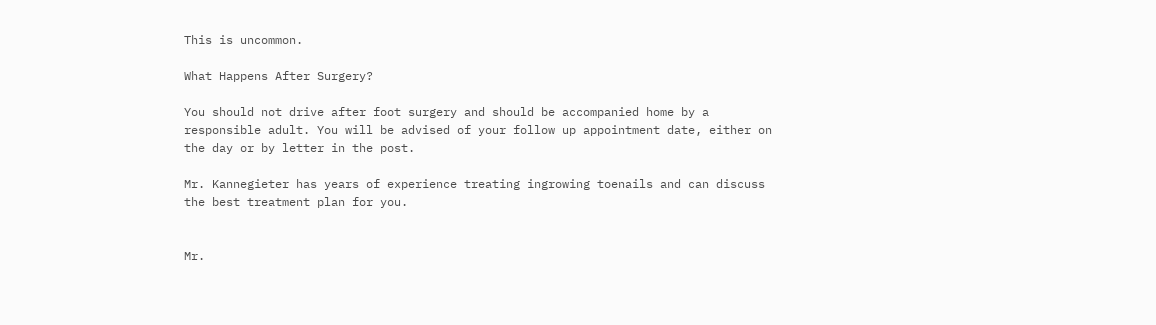This is uncommon.

What Happens After Surgery?

You should not drive after foot surgery and should be accompanied home by a responsible adult. You will be advised of your follow up appointment date, either on the day or by letter in the post.

Mr. Kannegieter has years of experience treating ingrowing toenails and can discuss the best treatment plan for you.


Mr.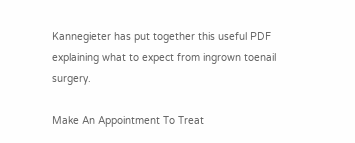Kannegieter has put together this useful PDF explaining what to expect from ingrown toenail surgery.

Make An Appointment To Treat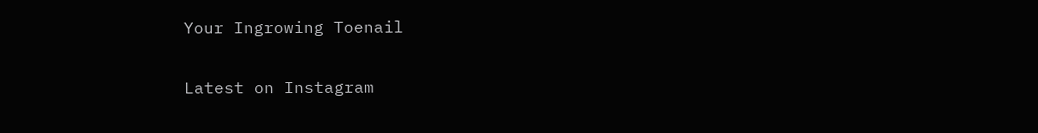Your Ingrowing Toenail

Latest on Instagram